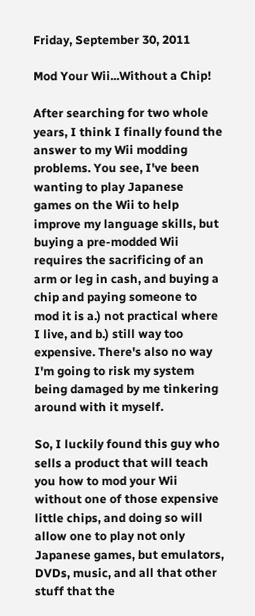Friday, September 30, 2011

Mod Your Wii...Without a Chip!

After searching for two whole years, I think I finally found the answer to my Wii modding problems. You see, I've been wanting to play Japanese games on the Wii to help improve my language skills, but buying a pre-modded Wii requires the sacrificing of an arm or leg in cash, and buying a chip and paying someone to mod it is a.) not practical where I live, and b.) still way too expensive. There's also no way I'm going to risk my system being damaged by me tinkering around with it myself.

So, I luckily found this guy who sells a product that will teach you how to mod your Wii without one of those expensive little chips, and doing so will allow one to play not only Japanese games, but emulators, DVDs, music, and all that other stuff that the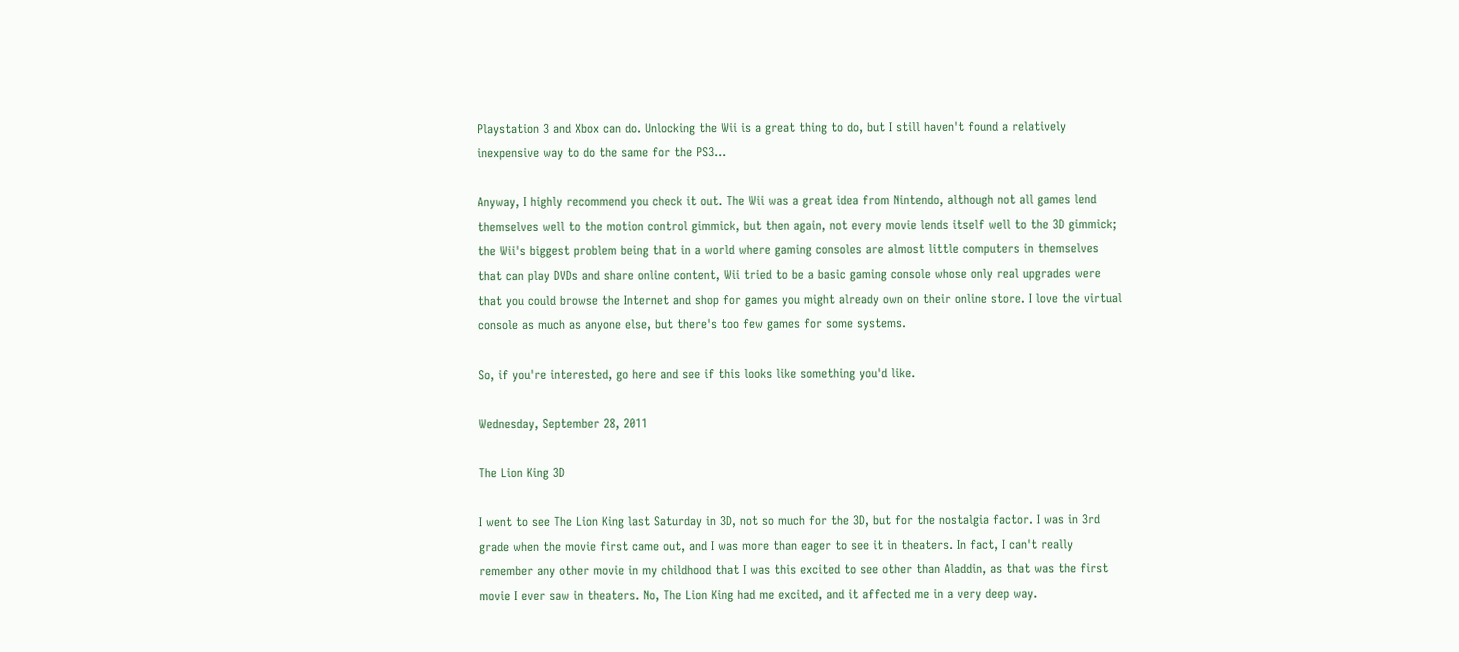Playstation 3 and Xbox can do. Unlocking the Wii is a great thing to do, but I still haven't found a relatively inexpensive way to do the same for the PS3...

Anyway, I highly recommend you check it out. The Wii was a great idea from Nintendo, although not all games lend themselves well to the motion control gimmick, but then again, not every movie lends itself well to the 3D gimmick; the Wii's biggest problem being that in a world where gaming consoles are almost little computers in themselves that can play DVDs and share online content, Wii tried to be a basic gaming console whose only real upgrades were that you could browse the Internet and shop for games you might already own on their online store. I love the virtual console as much as anyone else, but there's too few games for some systems.

So, if you're interested, go here and see if this looks like something you'd like.

Wednesday, September 28, 2011

The Lion King 3D

I went to see The Lion King last Saturday in 3D, not so much for the 3D, but for the nostalgia factor. I was in 3rd grade when the movie first came out, and I was more than eager to see it in theaters. In fact, I can't really remember any other movie in my childhood that I was this excited to see other than Aladdin, as that was the first movie I ever saw in theaters. No, The Lion King had me excited, and it affected me in a very deep way.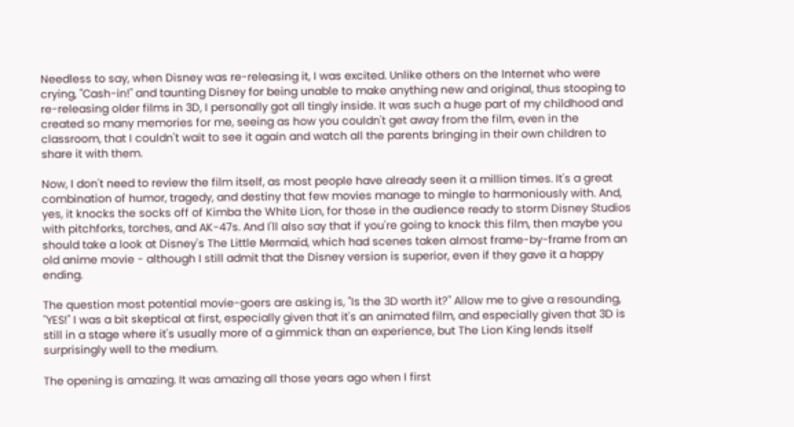Needless to say, when Disney was re-releasing it, I was excited. Unlike others on the Internet who were crying, "Cash-in!" and taunting Disney for being unable to make anything new and original, thus stooping to re-releasing older films in 3D, I personally got all tingly inside. It was such a huge part of my childhood and created so many memories for me, seeing as how you couldn't get away from the film, even in the classroom, that I couldn't wait to see it again and watch all the parents bringing in their own children to share it with them.

Now, I don't need to review the film itself, as most people have already seen it a million times. It's a great combination of humor, tragedy, and destiny that few movies manage to mingle to harmoniously with. And, yes, it knocks the socks off of Kimba the White Lion, for those in the audience ready to storm Disney Studios with pitchforks, torches, and AK-47s. And I'll also say that if you're going to knock this film, then maybe you should take a look at Disney's The Little Mermaid, which had scenes taken almost frame-by-frame from an old anime movie - although I still admit that the Disney version is superior, even if they gave it a happy ending.

The question most potential movie-goers are asking is, "Is the 3D worth it?" Allow me to give a resounding, "YES!" I was a bit skeptical at first, especially given that it's an animated film, and especially given that 3D is still in a stage where it's usually more of a gimmick than an experience, but The Lion King lends itself surprisingly well to the medium.

The opening is amazing. It was amazing all those years ago when I first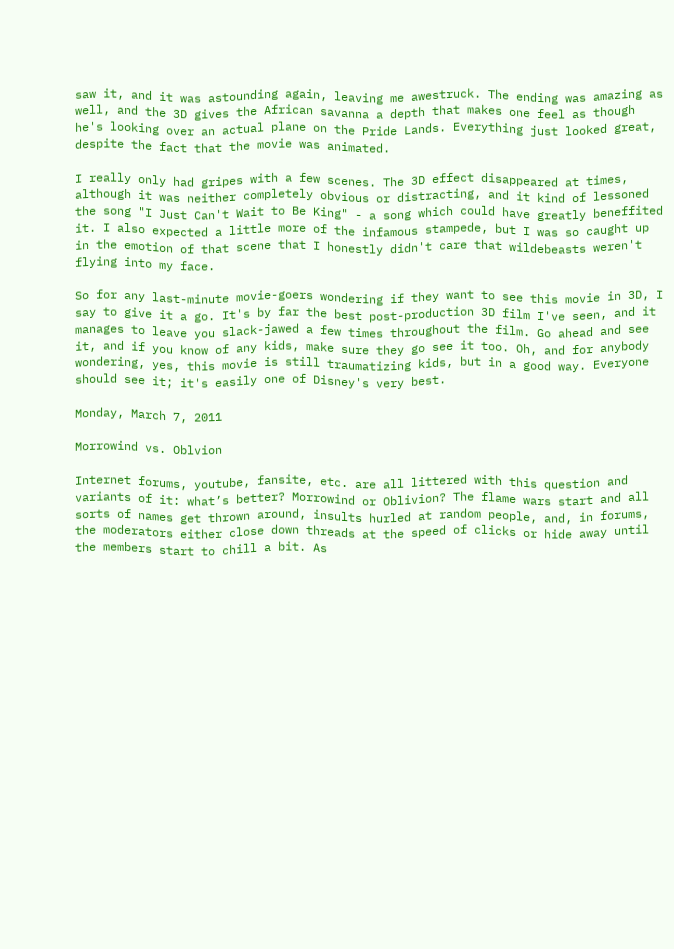saw it, and it was astounding again, leaving me awestruck. The ending was amazing as well, and the 3D gives the African savanna a depth that makes one feel as though he's looking over an actual plane on the Pride Lands. Everything just looked great, despite the fact that the movie was animated.

I really only had gripes with a few scenes. The 3D effect disappeared at times, although it was neither completely obvious or distracting, and it kind of lessoned the song "I Just Can't Wait to Be King" - a song which could have greatly beneffited it. I also expected a little more of the infamous stampede, but I was so caught up in the emotion of that scene that I honestly didn't care that wildebeasts weren't flying into my face.

So for any last-minute movie-goers wondering if they want to see this movie in 3D, I say to give it a go. It's by far the best post-production 3D film I've seen, and it manages to leave you slack-jawed a few times throughout the film. Go ahead and see it, and if you know of any kids, make sure they go see it too. Oh, and for anybody wondering, yes, this movie is still traumatizing kids, but in a good way. Everyone should see it; it's easily one of Disney's very best.

Monday, March 7, 2011

Morrowind vs. Oblvion

Internet forums, youtube, fansite, etc. are all littered with this question and variants of it: what’s better? Morrowind or Oblivion? The flame wars start and all sorts of names get thrown around, insults hurled at random people, and, in forums, the moderators either close down threads at the speed of clicks or hide away until the members start to chill a bit. As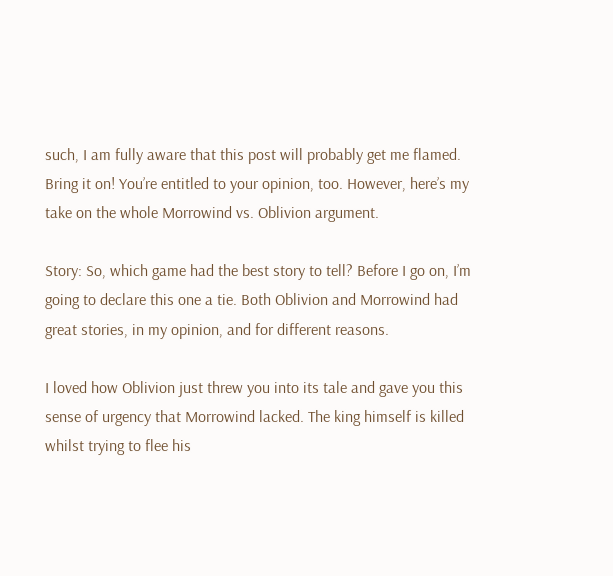such, I am fully aware that this post will probably get me flamed. Bring it on! You’re entitled to your opinion, too. However, here’s my take on the whole Morrowind vs. Oblivion argument.

Story: So, which game had the best story to tell? Before I go on, I’m going to declare this one a tie. Both Oblivion and Morrowind had great stories, in my opinion, and for different reasons.

I loved how Oblivion just threw you into its tale and gave you this sense of urgency that Morrowind lacked. The king himself is killed whilst trying to flee his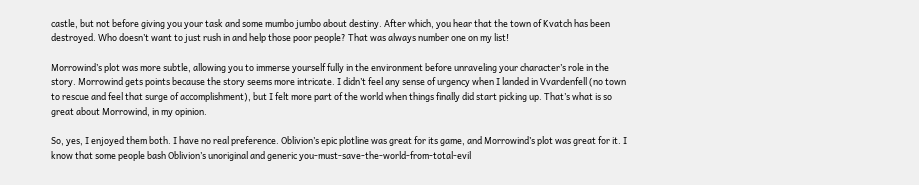castle, but not before giving you your task and some mumbo jumbo about destiny. After which, you hear that the town of Kvatch has been destroyed. Who doesn’t want to just rush in and help those poor people? That was always number one on my list!

Morrowind’s plot was more subtle, allowing you to immerse yourself fully in the environment before unraveling your character’s role in the story. Morrowind gets points because the story seems more intricate. I didn’t feel any sense of urgency when I landed in Vvardenfell (no town to rescue and feel that surge of accomplishment), but I felt more part of the world when things finally did start picking up. That’s what is so great about Morrowind, in my opinion.

So, yes, I enjoyed them both. I have no real preference. Oblivion’s epic plotline was great for its game, and Morrowind’s plot was great for it. I know that some people bash Oblivion’s unoriginal and generic you-must-save-the-world-from-total-evil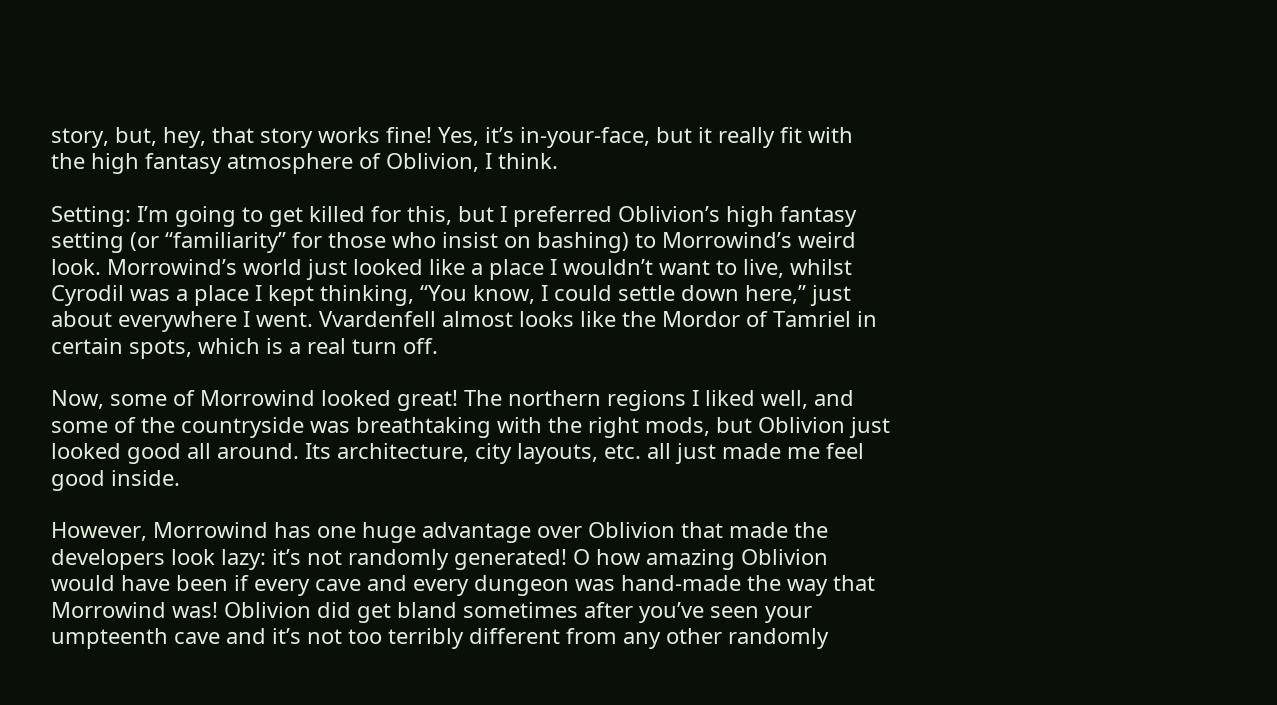story, but, hey, that story works fine! Yes, it’s in-your-face, but it really fit with the high fantasy atmosphere of Oblivion, I think.

Setting: I’m going to get killed for this, but I preferred Oblivion’s high fantasy setting (or “familiarity” for those who insist on bashing) to Morrowind’s weird look. Morrowind’s world just looked like a place I wouldn’t want to live, whilst Cyrodil was a place I kept thinking, “You know, I could settle down here,” just about everywhere I went. Vvardenfell almost looks like the Mordor of Tamriel in certain spots, which is a real turn off.

Now, some of Morrowind looked great! The northern regions I liked well, and some of the countryside was breathtaking with the right mods, but Oblivion just looked good all around. Its architecture, city layouts, etc. all just made me feel good inside.

However, Morrowind has one huge advantage over Oblivion that made the developers look lazy: it’s not randomly generated! O how amazing Oblivion would have been if every cave and every dungeon was hand-made the way that Morrowind was! Oblivion did get bland sometimes after you’ve seen your umpteenth cave and it’s not too terribly different from any other randomly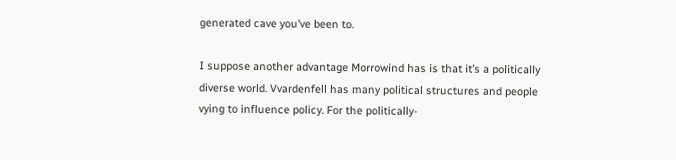generated cave you’ve been to.

I suppose another advantage Morrowind has is that it’s a politically diverse world. Vvardenfell has many political structures and people vying to influence policy. For the politically-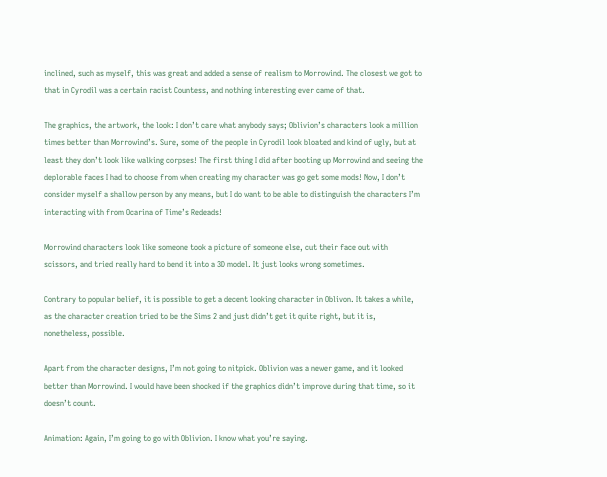inclined, such as myself, this was great and added a sense of realism to Morrowind. The closest we got to that in Cyrodil was a certain racist Countess, and nothing interesting ever came of that.

The graphics, the artwork, the look: I don’t care what anybody says; Oblivion’s characters look a million times better than Morrowind’s. Sure, some of the people in Cyrodil look bloated and kind of ugly, but at least they don’t look like walking corpses! The first thing I did after booting up Morrowind and seeing the deplorable faces I had to choose from when creating my character was go get some mods! Now, I don’t consider myself a shallow person by any means, but I do want to be able to distinguish the characters I’m interacting with from Ocarina of Time’s Redeads!

Morrowind characters look like someone took a picture of someone else, cut their face out with scissors, and tried really hard to bend it into a 3D model. It just looks wrong sometimes.

Contrary to popular belief, it is possible to get a decent looking character in Oblivon. It takes a while, as the character creation tried to be the Sims 2 and just didn’t get it quite right, but it is, nonetheless, possible.

Apart from the character designs, I’m not going to nitpick. Oblivion was a newer game, and it looked better than Morrowind. I would have been shocked if the graphics didn’t improve during that time, so it doesn’t count.

Animation: Again, I’m going to go with Oblivion. I know what you’re saying.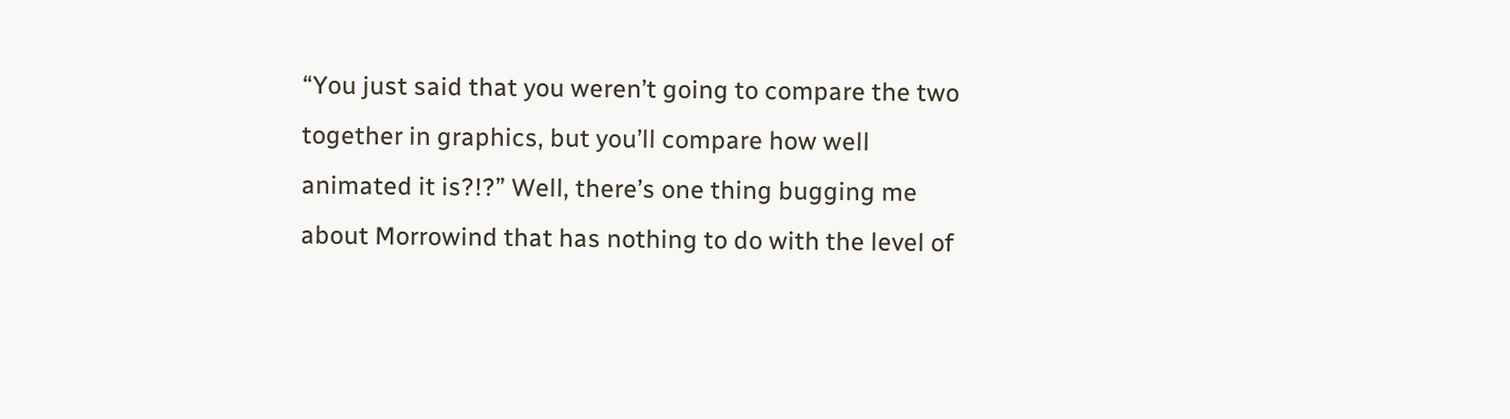“You just said that you weren’t going to compare the two together in graphics, but you’ll compare how well animated it is?!?” Well, there’s one thing bugging me about Morrowind that has nothing to do with the level of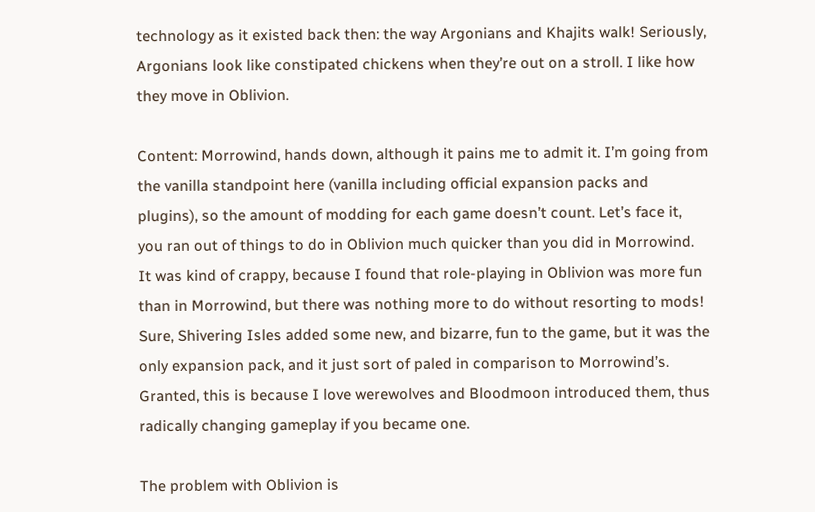technology as it existed back then: the way Argonians and Khajits walk! Seriously, Argonians look like constipated chickens when they’re out on a stroll. I like how they move in Oblivion.

Content: Morrowind, hands down, although it pains me to admit it. I’m going from the vanilla standpoint here (vanilla including official expansion packs and plugins), so the amount of modding for each game doesn’t count. Let’s face it, you ran out of things to do in Oblivion much quicker than you did in Morrowind. It was kind of crappy, because I found that role-playing in Oblivion was more fun than in Morrowind, but there was nothing more to do without resorting to mods! Sure, Shivering Isles added some new, and bizarre, fun to the game, but it was the only expansion pack, and it just sort of paled in comparison to Morrowind’s. Granted, this is because I love werewolves and Bloodmoon introduced them, thus radically changing gameplay if you became one.

The problem with Oblivion is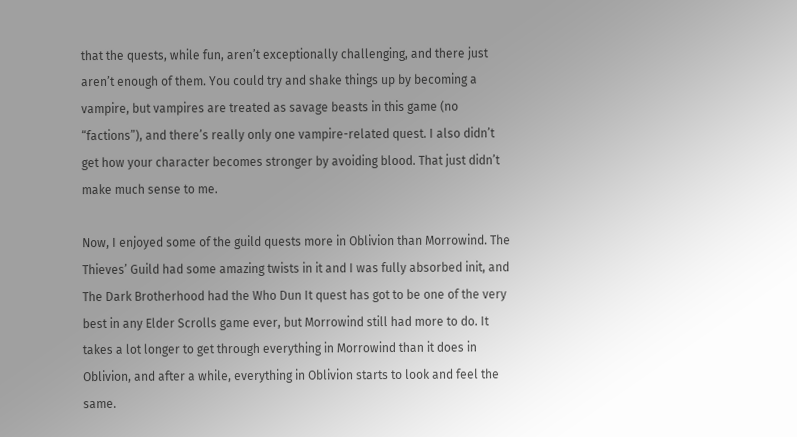that the quests, while fun, aren’t exceptionally challenging, and there just aren’t enough of them. You could try and shake things up by becoming a vampire, but vampires are treated as savage beasts in this game (no “factions”), and there’s really only one vampire-related quest. I also didn’t get how your character becomes stronger by avoiding blood. That just didn’t make much sense to me.

Now, I enjoyed some of the guild quests more in Oblivion than Morrowind. The Thieves’ Guild had some amazing twists in it and I was fully absorbed init, and The Dark Brotherhood had the Who Dun It quest has got to be one of the very best in any Elder Scrolls game ever, but Morrowind still had more to do. It takes a lot longer to get through everything in Morrowind than it does in Oblivion, and after a while, everything in Oblivion starts to look and feel the same.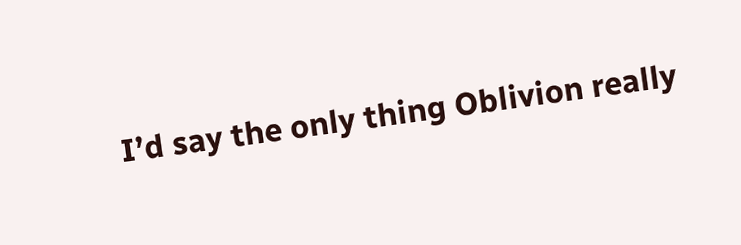I’d say the only thing Oblivion really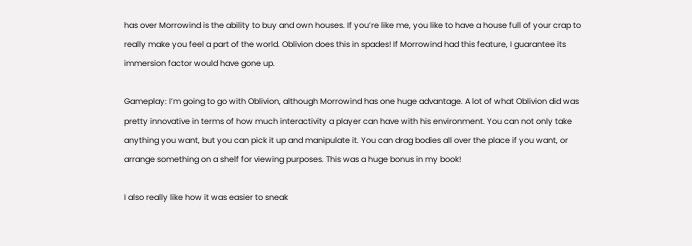has over Morrowind is the ability to buy and own houses. If you’re like me, you like to have a house full of your crap to really make you feel a part of the world. Oblivion does this in spades! If Morrowind had this feature, I guarantee its immersion factor would have gone up.

Gameplay: I’m going to go with Oblivion, although Morrowind has one huge advantage. A lot of what Oblivion did was pretty innovative in terms of how much interactivity a player can have with his environment. You can not only take anything you want, but you can pick it up and manipulate it. You can drag bodies all over the place if you want, or arrange something on a shelf for viewing purposes. This was a huge bonus in my book!

I also really like how it was easier to sneak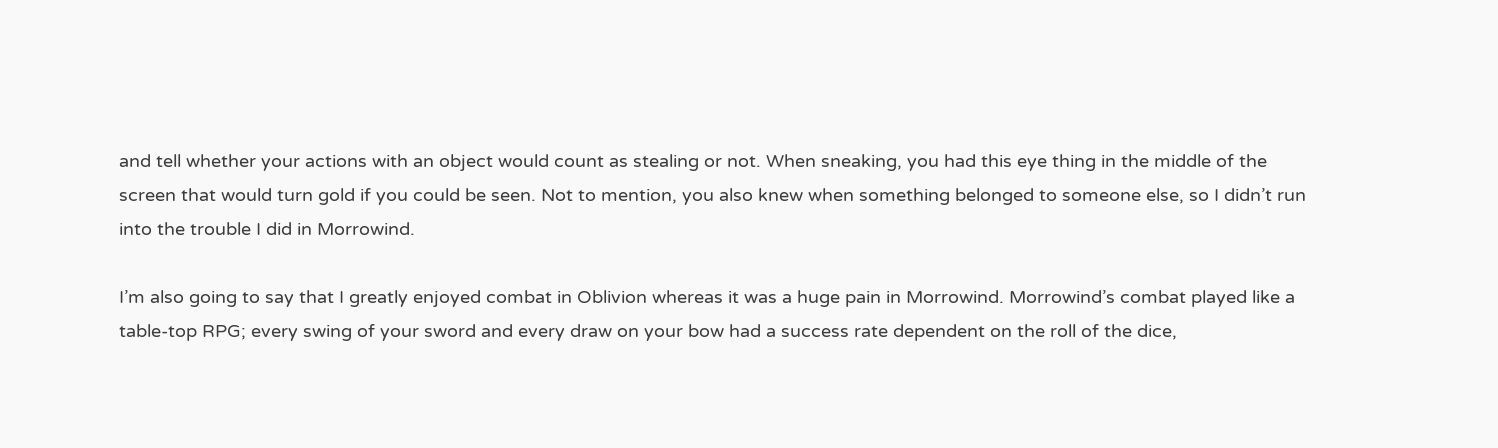and tell whether your actions with an object would count as stealing or not. When sneaking, you had this eye thing in the middle of the screen that would turn gold if you could be seen. Not to mention, you also knew when something belonged to someone else, so I didn’t run into the trouble I did in Morrowind.

I’m also going to say that I greatly enjoyed combat in Oblivion whereas it was a huge pain in Morrowind. Morrowind’s combat played like a table-top RPG; every swing of your sword and every draw on your bow had a success rate dependent on the roll of the dice,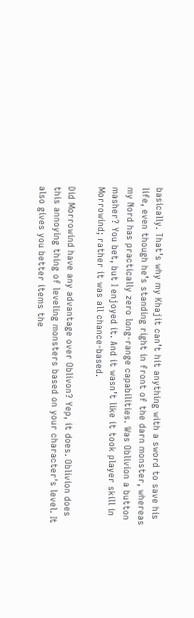basically. That’s why my Khajit can’t hit anything with a sword to save his life, even though he’s standing right in front of the darn monster, whereas my Nord has practically zero long-range capabilities. Was Oblivion a button masher? You bet, but I enjoyed it. And it wasn’t like it took player skill in Morrowind; rather it was all chance-based.

Did Morrowind have any advantage over Oblivon? Yep, it does. Oblivion does this annoying thing of leveling monsters based on your character's level. It also gives you better items the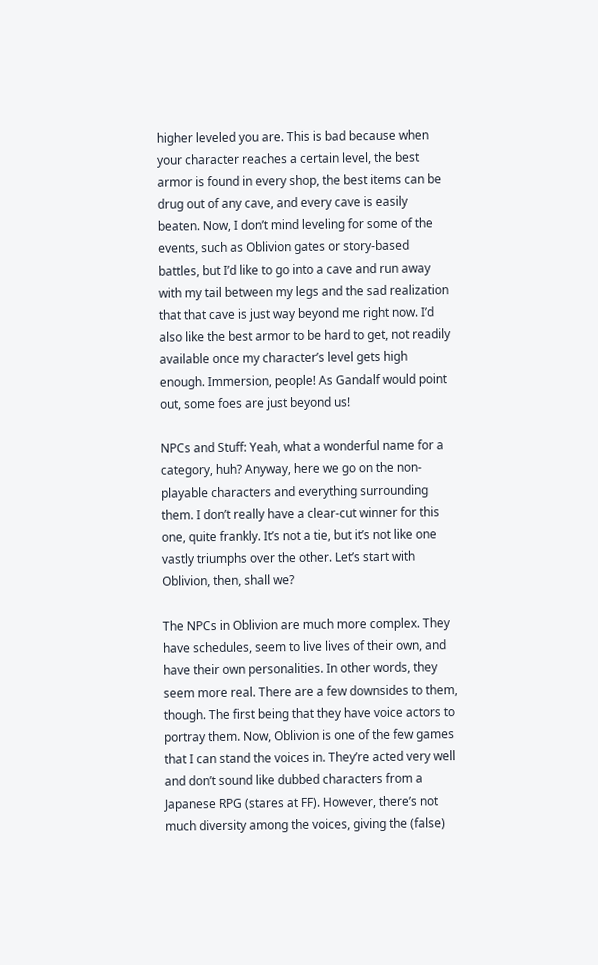higher leveled you are. This is bad because when your character reaches a certain level, the best armor is found in every shop, the best items can be drug out of any cave, and every cave is easily beaten. Now, I don’t mind leveling for some of the events, such as Oblivion gates or story-based battles, but I’d like to go into a cave and run away with my tail between my legs and the sad realization that that cave is just way beyond me right now. I’d also like the best armor to be hard to get, not readily available once my character’s level gets high enough. Immersion, people! As Gandalf would point out, some foes are just beyond us!

NPCs and Stuff: Yeah, what a wonderful name for a category, huh? Anyway, here we go on the non-playable characters and everything surrounding them. I don’t really have a clear-cut winner for this one, quite frankly. It’s not a tie, but it’s not like one vastly triumphs over the other. Let’s start with Oblivion, then, shall we?

The NPCs in Oblivion are much more complex. They have schedules, seem to live lives of their own, and have their own personalities. In other words, they seem more real. There are a few downsides to them, though. The first being that they have voice actors to portray them. Now, Oblivion is one of the few games that I can stand the voices in. They’re acted very well and don’t sound like dubbed characters from a Japanese RPG (stares at FF). However, there’s not much diversity among the voices, giving the (false)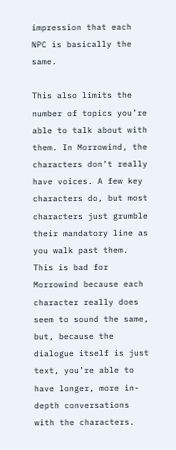impression that each NPC is basically the same.

This also limits the number of topics you’re able to talk about with them. In Morrowind, the characters don’t really have voices. A few key characters do, but most characters just grumble their mandatory line as you walk past them. This is bad for Morrowind because each character really does seem to sound the same, but, because the dialogue itself is just text, you’re able to have longer, more in-depth conversations with the characters.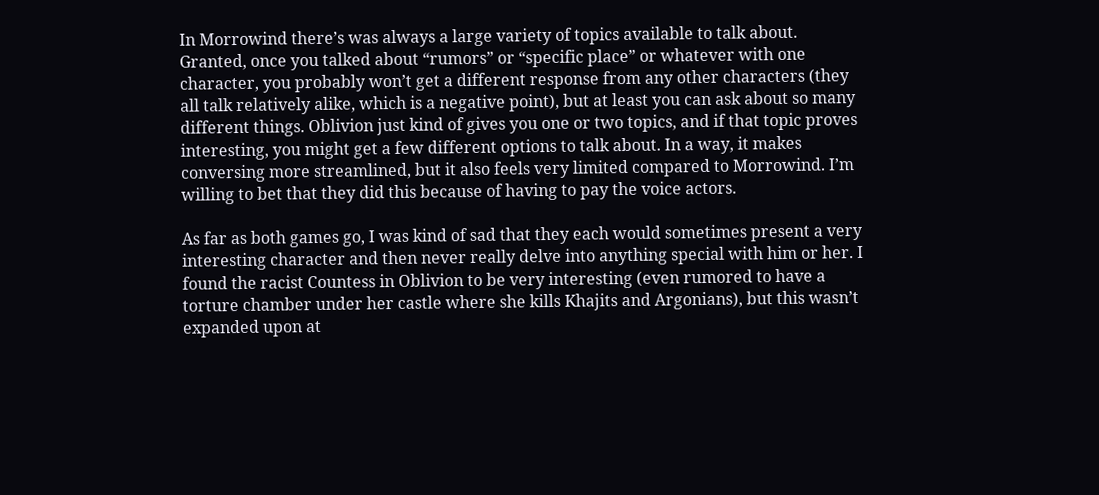In Morrowind there’s was always a large variety of topics available to talk about. Granted, once you talked about “rumors” or “specific place” or whatever with one character, you probably won’t get a different response from any other characters (they all talk relatively alike, which is a negative point), but at least you can ask about so many different things. Oblivion just kind of gives you one or two topics, and if that topic proves interesting, you might get a few different options to talk about. In a way, it makes conversing more streamlined, but it also feels very limited compared to Morrowind. I’m willing to bet that they did this because of having to pay the voice actors.

As far as both games go, I was kind of sad that they each would sometimes present a very interesting character and then never really delve into anything special with him or her. I found the racist Countess in Oblivion to be very interesting (even rumored to have a torture chamber under her castle where she kills Khajits and Argonians), but this wasn’t expanded upon at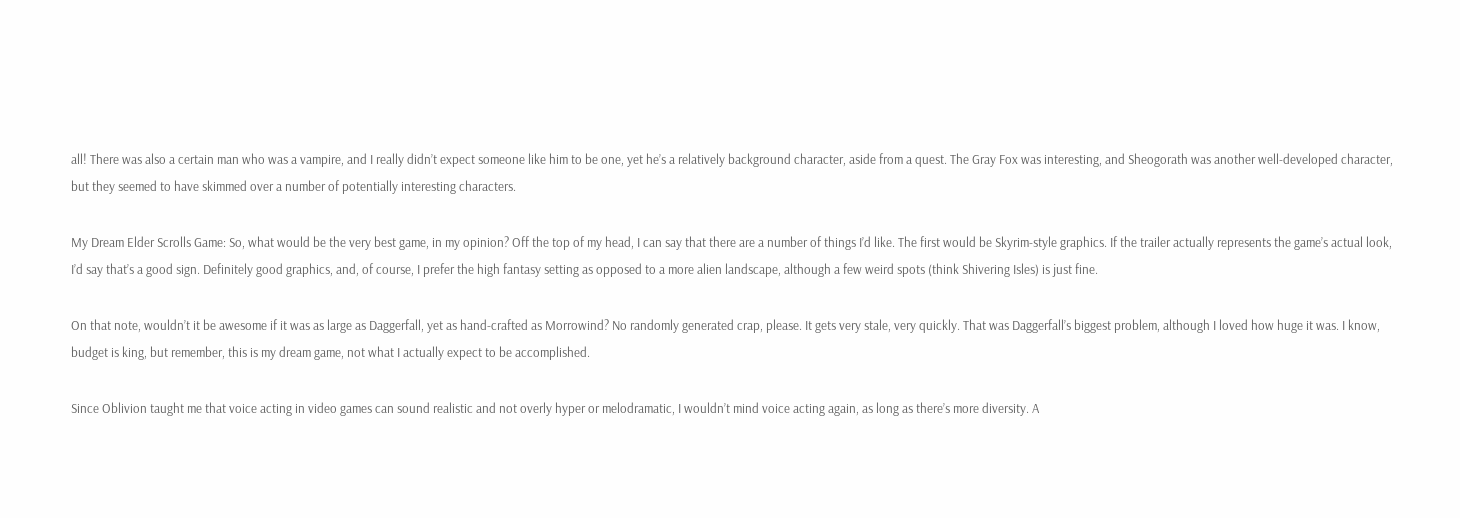all! There was also a certain man who was a vampire, and I really didn’t expect someone like him to be one, yet he’s a relatively background character, aside from a quest. The Gray Fox was interesting, and Sheogorath was another well-developed character, but they seemed to have skimmed over a number of potentially interesting characters.

My Dream Elder Scrolls Game: So, what would be the very best game, in my opinion? Off the top of my head, I can say that there are a number of things I’d like. The first would be Skyrim-style graphics. If the trailer actually represents the game’s actual look, I’d say that’s a good sign. Definitely good graphics, and, of course, I prefer the high fantasy setting as opposed to a more alien landscape, although a few weird spots (think Shivering Isles) is just fine.

On that note, wouldn’t it be awesome if it was as large as Daggerfall, yet as hand-crafted as Morrowind? No randomly generated crap, please. It gets very stale, very quickly. That was Daggerfall’s biggest problem, although I loved how huge it was. I know, budget is king, but remember, this is my dream game, not what I actually expect to be accomplished.

Since Oblivion taught me that voice acting in video games can sound realistic and not overly hyper or melodramatic, I wouldn’t mind voice acting again, as long as there’s more diversity. A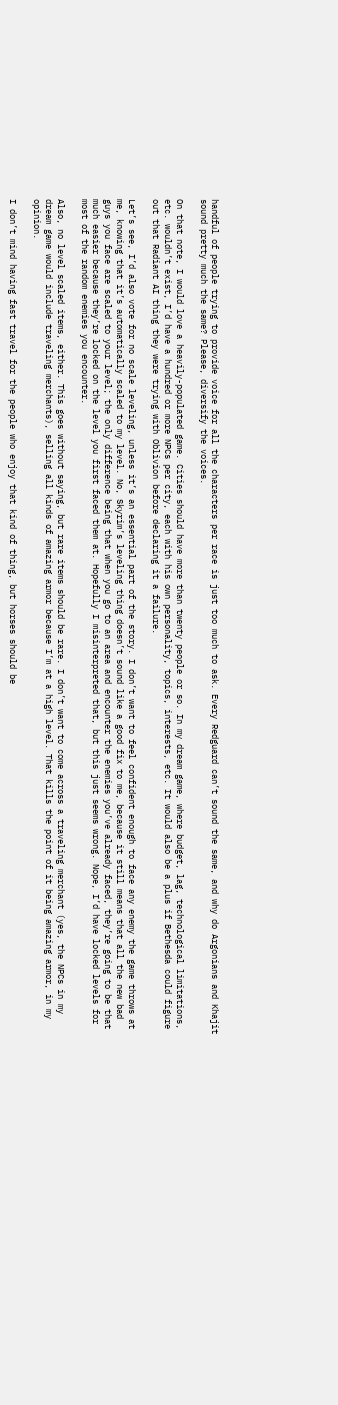handful of people trying to provide voice for all the characters per race is just too much to ask. Every Redguard can’t sound the same, and why do Argonians and Khajit sound pretty much the same? Please, diversify the voices.

On that note, I would love a heavily-populated game. Cities should have more than twenty people or so. In my dream game, where budget, lag, technological limitations, etc. wouldn’t exist, I’d have a hundred or more NPCs per city, each with his own personality, topics, interests, etc. It would also be a plus if Bethesda could figure out that Radiant AI thing they were trying with Oblivion before declaring it a failure.

Let’s see, I’d also vote for no scale leveling, unless it’s an essential part of the story. I don’t want to feel confident enough to face any enemy the game throws at me, knowing that it’s automatically scaled to my level. No, Skyrim’s leveling thing doesn’t sound like a good fix to me, because it still means that all the new bad guys you face are scaled to your level; the only difference being that when you go to an area and encounter the enemies you’ve already faced, they’re going to be that much easier because they’re locked on the level you first faced them at. Hopefully I misinterpreted that, but this just seems wrong. Nope, I’d have locked levels for most of the random enemies you encounter.

Also, no level scaled items, either. This goes without saying, but rare items should be rare. I don’t want to come across a traveling merchant (yes, the NPCs in my dream game would include traveling merchants), selling all kinds of amazing armor because I’m at a high level. That kills the point of it being amazing armor, in my opinion.

I don’t mind having fast travel for the people who enjoy that kind of thing, but horses should be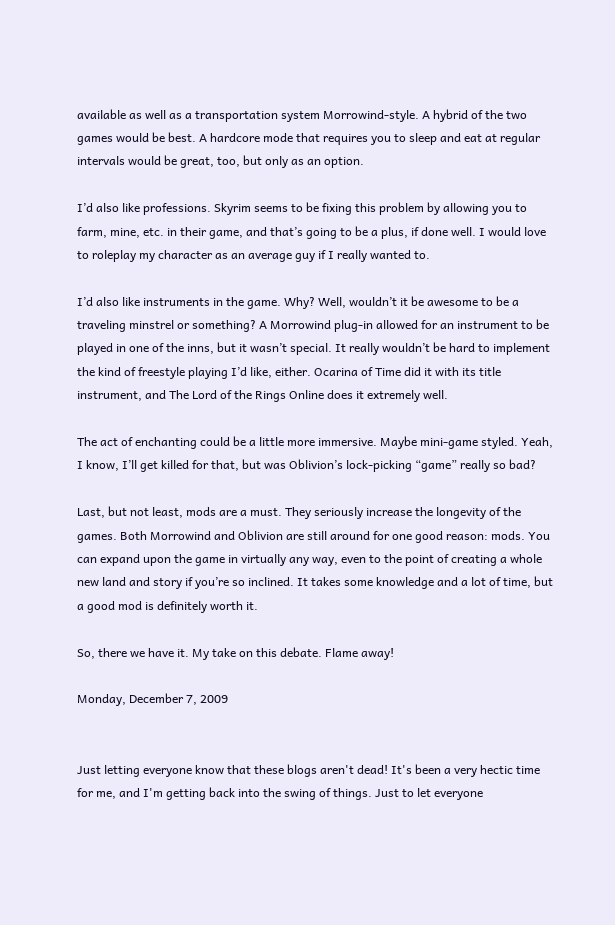available as well as a transportation system Morrowind-style. A hybrid of the two games would be best. A hardcore mode that requires you to sleep and eat at regular intervals would be great, too, but only as an option.

I’d also like professions. Skyrim seems to be fixing this problem by allowing you to farm, mine, etc. in their game, and that’s going to be a plus, if done well. I would love to roleplay my character as an average guy if I really wanted to.

I’d also like instruments in the game. Why? Well, wouldn’t it be awesome to be a traveling minstrel or something? A Morrowind plug-in allowed for an instrument to be played in one of the inns, but it wasn’t special. It really wouldn’t be hard to implement the kind of freestyle playing I’d like, either. Ocarina of Time did it with its title instrument, and The Lord of the Rings Online does it extremely well.

The act of enchanting could be a little more immersive. Maybe mini-game styled. Yeah, I know, I’ll get killed for that, but was Oblivion’s lock-picking “game” really so bad?

Last, but not least, mods are a must. They seriously increase the longevity of the games. Both Morrowind and Oblivion are still around for one good reason: mods. You can expand upon the game in virtually any way, even to the point of creating a whole new land and story if you’re so inclined. It takes some knowledge and a lot of time, but a good mod is definitely worth it.

So, there we have it. My take on this debate. Flame away!

Monday, December 7, 2009


Just letting everyone know that these blogs aren't dead! It's been a very hectic time for me, and I'm getting back into the swing of things. Just to let everyone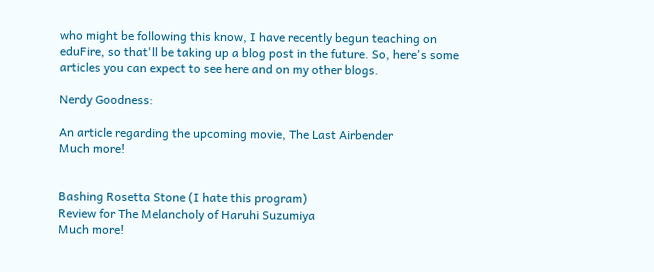who might be following this know, I have recently begun teaching on eduFire, so that'll be taking up a blog post in the future. So, here's some articles you can expect to see here and on my other blogs.

Nerdy Goodness:

An article regarding the upcoming movie, The Last Airbender
Much more!


Bashing Rosetta Stone (I hate this program)
Review for The Melancholy of Haruhi Suzumiya
Much more!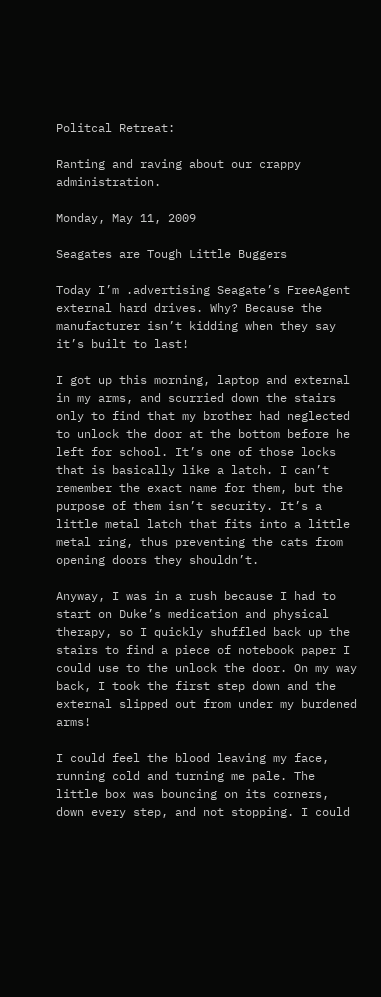Politcal Retreat:

Ranting and raving about our crappy administration.

Monday, May 11, 2009

Seagates are Tough Little Buggers

Today I’m .advertising Seagate’s FreeAgent external hard drives. Why? Because the manufacturer isn’t kidding when they say it’s built to last!

I got up this morning, laptop and external in my arms, and scurried down the stairs only to find that my brother had neglected to unlock the door at the bottom before he left for school. It’s one of those locks that is basically like a latch. I can’t remember the exact name for them, but the purpose of them isn’t security. It’s a little metal latch that fits into a little metal ring, thus preventing the cats from opening doors they shouldn’t.

Anyway, I was in a rush because I had to start on Duke’s medication and physical therapy, so I quickly shuffled back up the stairs to find a piece of notebook paper I could use to the unlock the door. On my way back, I took the first step down and the external slipped out from under my burdened arms!

I could feel the blood leaving my face, running cold and turning me pale. The little box was bouncing on its corners, down every step, and not stopping. I could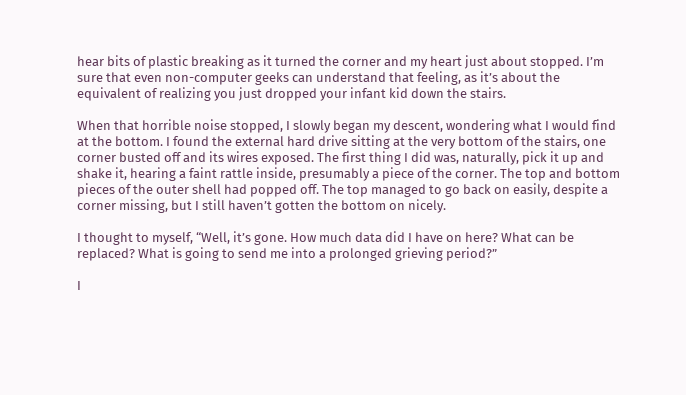hear bits of plastic breaking as it turned the corner and my heart just about stopped. I’m sure that even non-computer geeks can understand that feeling, as it’s about the equivalent of realizing you just dropped your infant kid down the stairs.

When that horrible noise stopped, I slowly began my descent, wondering what I would find at the bottom. I found the external hard drive sitting at the very bottom of the stairs, one corner busted off and its wires exposed. The first thing I did was, naturally, pick it up and shake it, hearing a faint rattle inside, presumably a piece of the corner. The top and bottom pieces of the outer shell had popped off. The top managed to go back on easily, despite a corner missing, but I still haven’t gotten the bottom on nicely.

I thought to myself, “Well, it’s gone. How much data did I have on here? What can be replaced? What is going to send me into a prolonged grieving period?”

I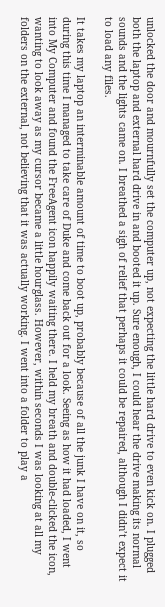unlocked the door and mournfully set the computer up, not expecting the little hard drive to even kick on. I plugged both the laptop and external hard drive in and booted it up. Sure enough, I could hear the drive making its normal sounds and the lights came on. I breathed a sigh of relief that perhaps it could be repaired, although I didn’t expect it to load any files.

It takes my laptop an interminable amount of time to boot up, probably because of all the junk I have on it, so during this time I managed to take care of Duke and come back out for a look. Seeing as how it had loaded, I went into My Computer and found the FreeAgent icon happily waiting there. I held my breath and double-clicked the icon, wanting to look away as my cursor became a little hourglass. However, within seconds I was looking at all my folders on the external, not believing that it was actually working. I went into a folder to play a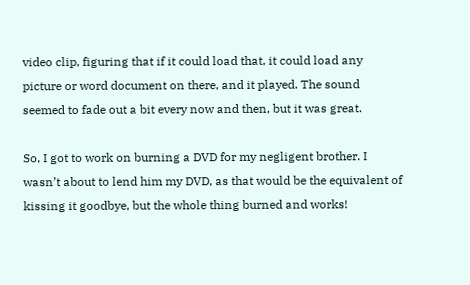video clip, figuring that if it could load that, it could load any picture or word document on there, and it played. The sound seemed to fade out a bit every now and then, but it was great.

So, I got to work on burning a DVD for my negligent brother. I wasn’t about to lend him my DVD, as that would be the equivalent of kissing it goodbye, but the whole thing burned and works!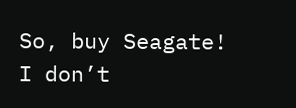So, buy Seagate! I don’t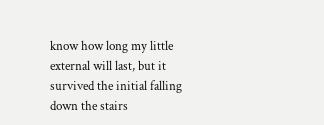know how long my little external will last, but it survived the initial falling down the stairs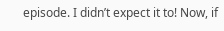episode. I didn’t expect it to! Now, if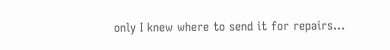only I knew where to send it for repairs…